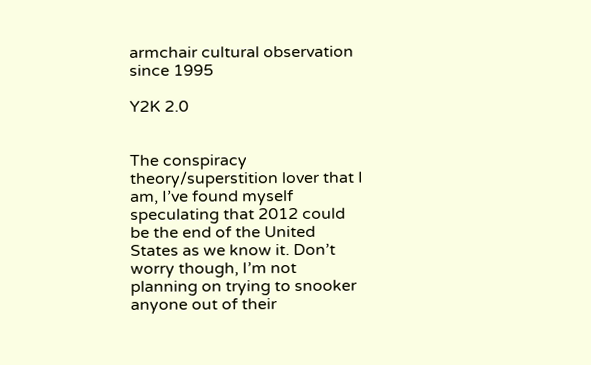armchair cultural observation since 1995

Y2K 2.0


The conspiracy theory/superstition lover that I am, I’ve found myself speculating that 2012 could be the end of the United States as we know it. Don’t worry though, I’m not planning on trying to snooker anyone out of their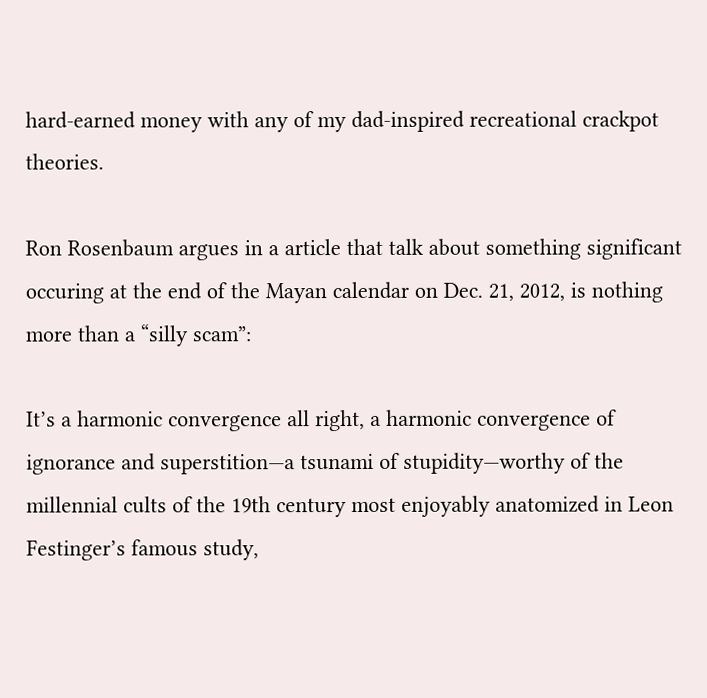hard-earned money with any of my dad-inspired recreational crackpot theories.

Ron Rosenbaum argues in a article that talk about something significant occuring at the end of the Mayan calendar on Dec. 21, 2012, is nothing more than a “silly scam”:

It’s a harmonic convergence all right, a harmonic convergence of ignorance and superstition—a tsunami of stupidity—worthy of the millennial cults of the 19th century most enjoyably anatomized in Leon Festinger’s famous study,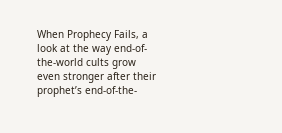When Prophecy Fails, a look at the way end-of-the-world cults grow even stronger after their prophet’s end-of-the-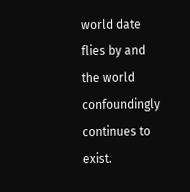world date flies by and the world confoundingly continues to exist.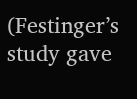(Festinger’s study gave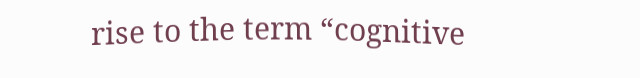rise to the term “cognitive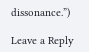dissonance.”)

Leave a Reply